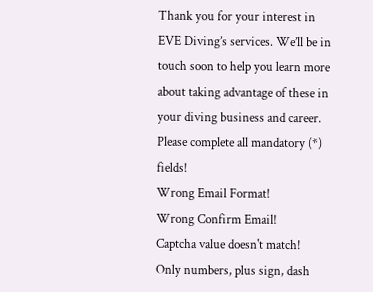Thank you for your interest in EVE Diving’s services. We’ll be in touch soon to help you learn more about taking advantage of these in your diving business and career.
Please complete all mandatory (*) fields!
Wrong Email Format!
Wrong Confirm Email!
Captcha value doesn't match!
Only numbers, plus sign, dash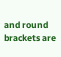and round brackets are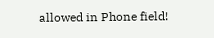allowed in Phone field!